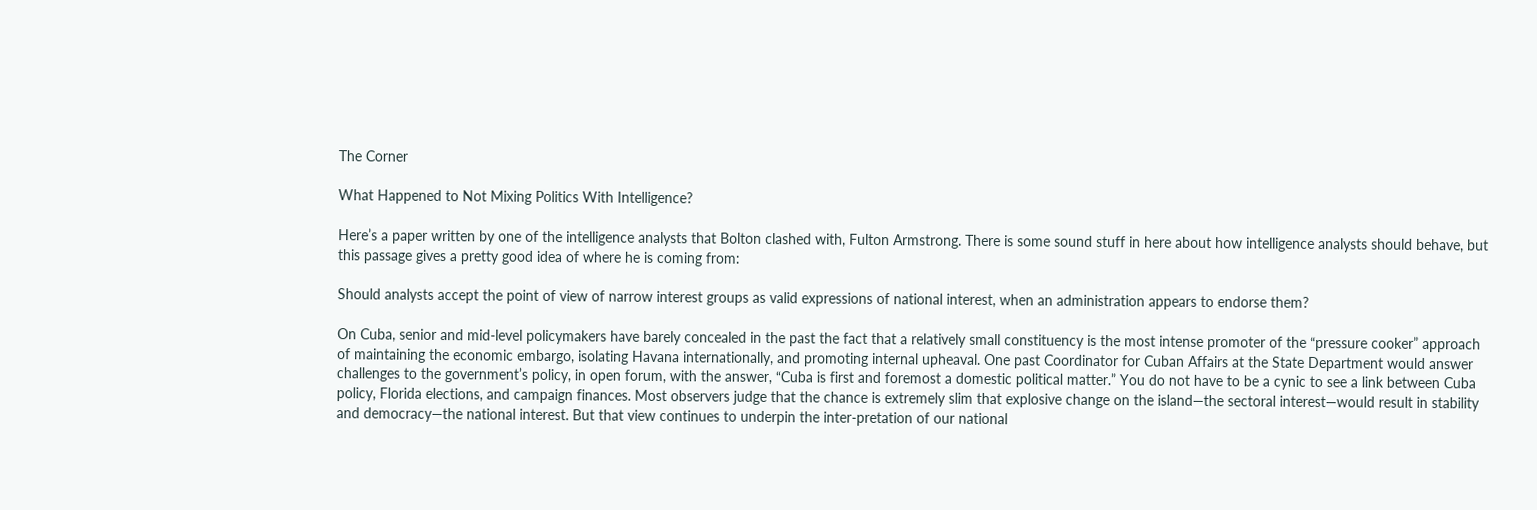The Corner

What Happened to Not Mixing Politics With Intelligence?

Here’s a paper written by one of the intelligence analysts that Bolton clashed with, Fulton Armstrong. There is some sound stuff in here about how intelligence analysts should behave, but this passage gives a pretty good idea of where he is coming from:

Should analysts accept the point of view of narrow interest groups as valid expressions of national interest, when an administration appears to endorse them?

On Cuba, senior and mid-level policymakers have barely concealed in the past the fact that a relatively small constituency is the most intense promoter of the “pressure cooker” approach of maintaining the economic embargo, isolating Havana internationally, and promoting internal upheaval. One past Coordinator for Cuban Affairs at the State Department would answer challenges to the government’s policy, in open forum, with the answer, “Cuba is first and foremost a domestic political matter.” You do not have to be a cynic to see a link between Cuba policy, Florida elections, and campaign finances. Most observers judge that the chance is extremely slim that explosive change on the island—the sectoral interest—would result in stability and democracy—the national interest. But that view continues to underpin the inter-pretation of our national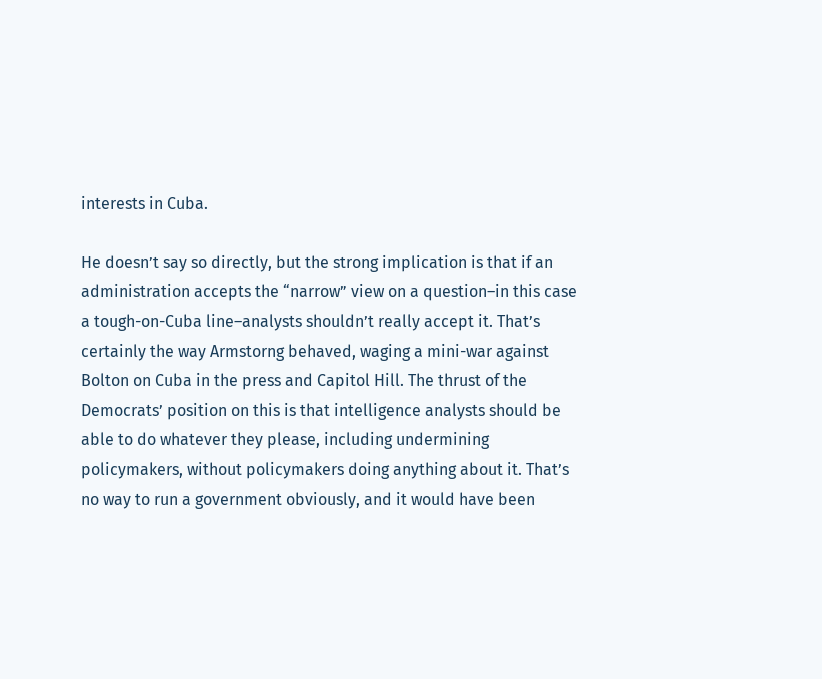interests in Cuba.

He doesn’t say so directly, but the strong implication is that if an administration accepts the “narrow” view on a question–in this case a tough-on-Cuba line–analysts shouldn’t really accept it. That’s certainly the way Armstorng behaved, waging a mini-war against Bolton on Cuba in the press and Capitol Hill. The thrust of the Democrats’ position on this is that intelligence analysts should be able to do whatever they please, including undermining policymakers, without policymakers doing anything about it. That’s no way to run a government obviously, and it would have been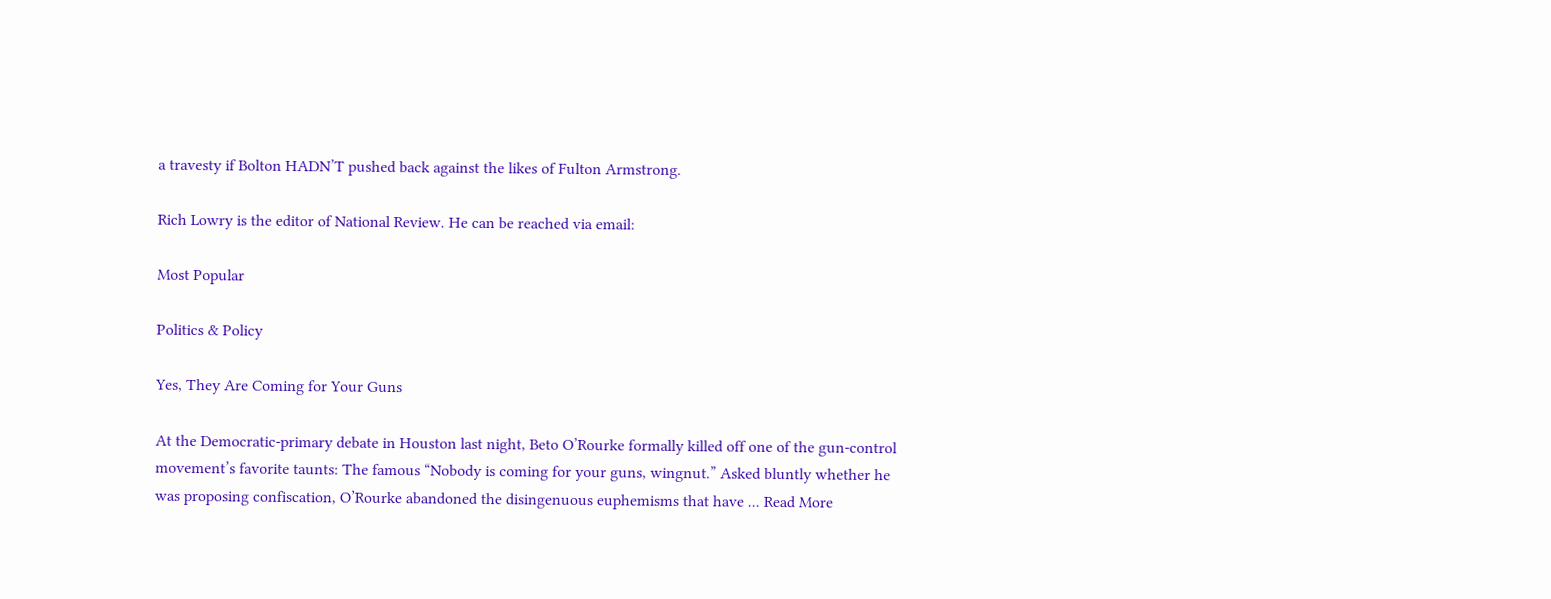a travesty if Bolton HADN’T pushed back against the likes of Fulton Armstrong.

Rich Lowry is the editor of National Review. He can be reached via email:

Most Popular

Politics & Policy

Yes, They Are Coming for Your Guns

At the Democratic-primary debate in Houston last night, Beto O’Rourke formally killed off one of the gun-control movement’s favorite taunts: The famous “Nobody is coming for your guns, wingnut.” Asked bluntly whether he was proposing confiscation, O’Rourke abandoned the disingenuous euphemisms that have ... Read More